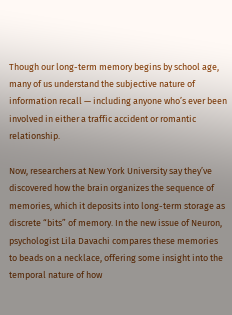Though our long-term memory begins by school age, many of us understand the subjective nature of information recall — including anyone who’s ever been involved in either a traffic accident or romantic relationship.

Now, researchers at New York University say they’ve discovered how the brain organizes the sequence of memories, which it deposits into long-term storage as discrete “bits” of memory. In the new issue of Neuron, psychologist Lila Davachi compares these memories to beads on a necklace, offering some insight into the temporal nature of how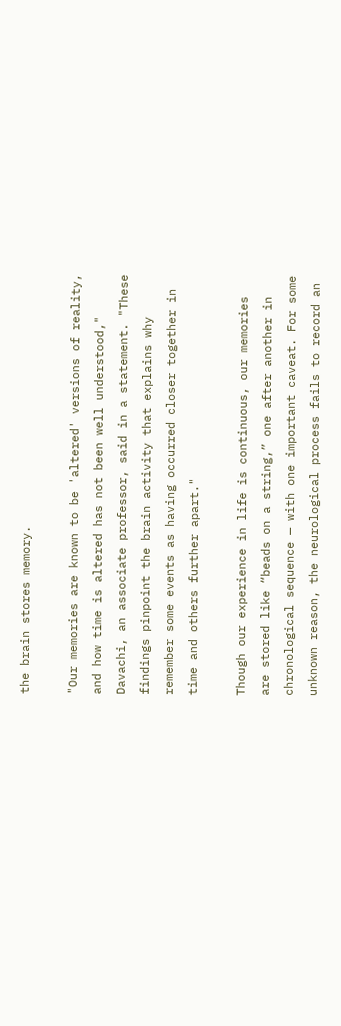the brain stores memory.

"Our memories are known to be 'altered' versions of reality, and how time is altered has not been well understood," Davachi, an associate professor, said in a statement. "These findings pinpoint the brain activity that explains why remember some events as having occurred closer together in time and others further apart."

Though our experience in life is continuous, our memories are stored like “beads on a string,” one after another in chronological sequence — with one important caveat. For some unknown reason, the neurological process fails to record an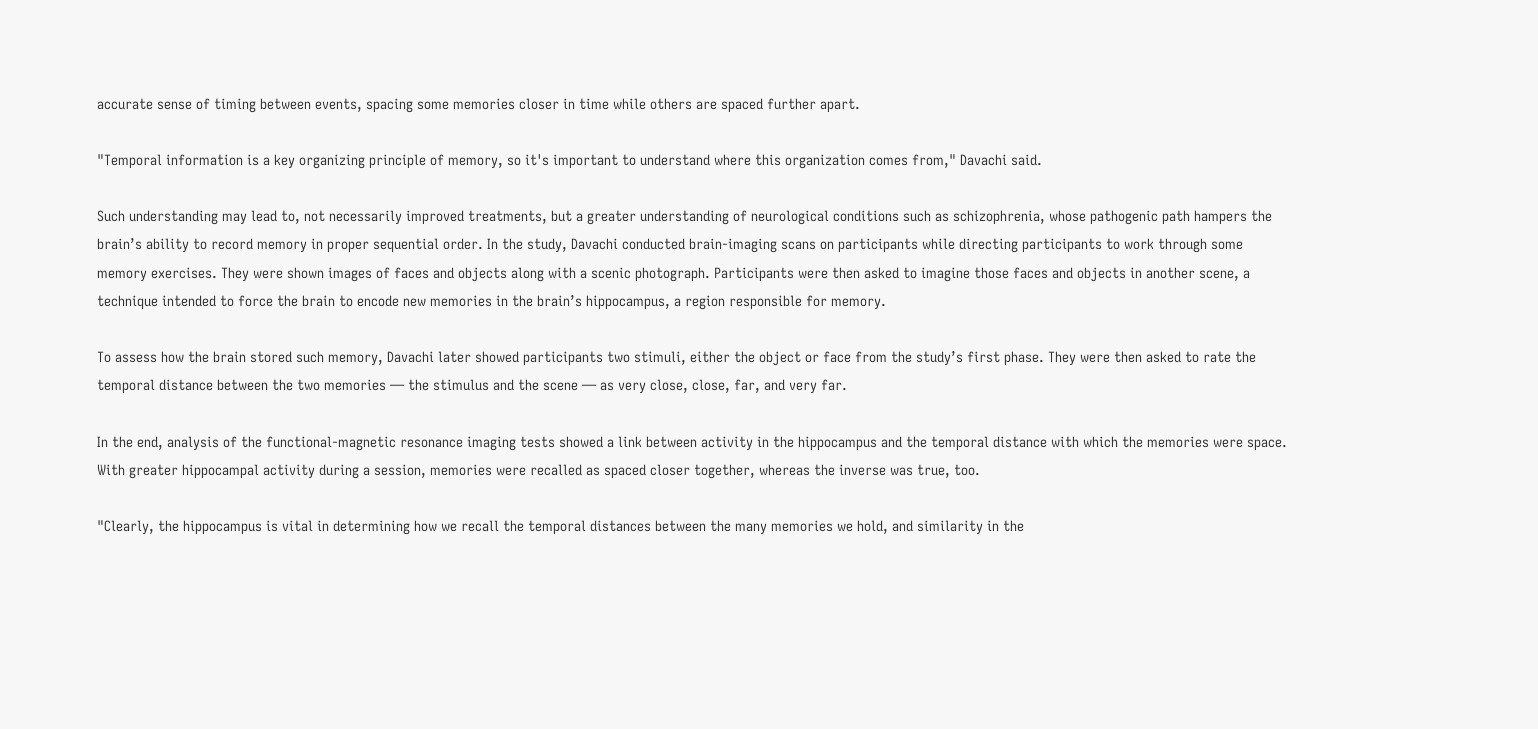accurate sense of timing between events, spacing some memories closer in time while others are spaced further apart.

"Temporal information is a key organizing principle of memory, so it's important to understand where this organization comes from," Davachi said.

Such understanding may lead to, not necessarily improved treatments, but a greater understanding of neurological conditions such as schizophrenia, whose pathogenic path hampers the brain’s ability to record memory in proper sequential order. In the study, Davachi conducted brain-imaging scans on participants while directing participants to work through some memory exercises. They were shown images of faces and objects along with a scenic photograph. Participants were then asked to imagine those faces and objects in another scene, a technique intended to force the brain to encode new memories in the brain’s hippocampus, a region responsible for memory.

To assess how the brain stored such memory, Davachi later showed participants two stimuli, either the object or face from the study’s first phase. They were then asked to rate the temporal distance between the two memories — the stimulus and the scene — as very close, close, far, and very far.

In the end, analysis of the functional-magnetic resonance imaging tests showed a link between activity in the hippocampus and the temporal distance with which the memories were space. With greater hippocampal activity during a session, memories were recalled as spaced closer together, whereas the inverse was true, too.

"Clearly, the hippocampus is vital in determining how we recall the temporal distances between the many memories we hold, and similarity in the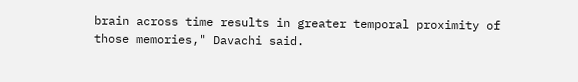brain across time results in greater temporal proximity of those memories," Davachi said.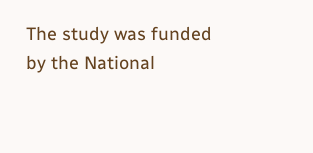The study was funded by the National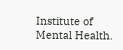Institute of Mental Health.